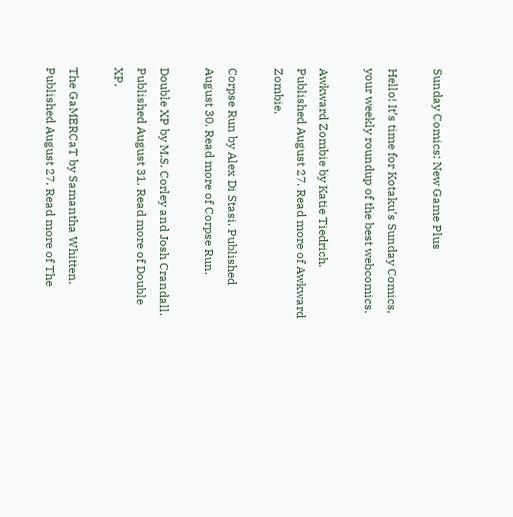Sunday Comics: New Game Plus

Hello! It’s time for Kotaku’s Sunday Comics, your weekly roundup of the best webcomics.

Awkward Zombie by Katie Tiedrich. Published August 27. Read more of Awkward Zombie.

Corpse Run by Alex Di Stasi. Published August 30. Read more of Corpse Run.

Double XP by M.S. Corley and Josh Crandall. Published August 31. Read more of Double XP.

The GaMERCaT by Samantha Whitten. Published August 27. Read more of The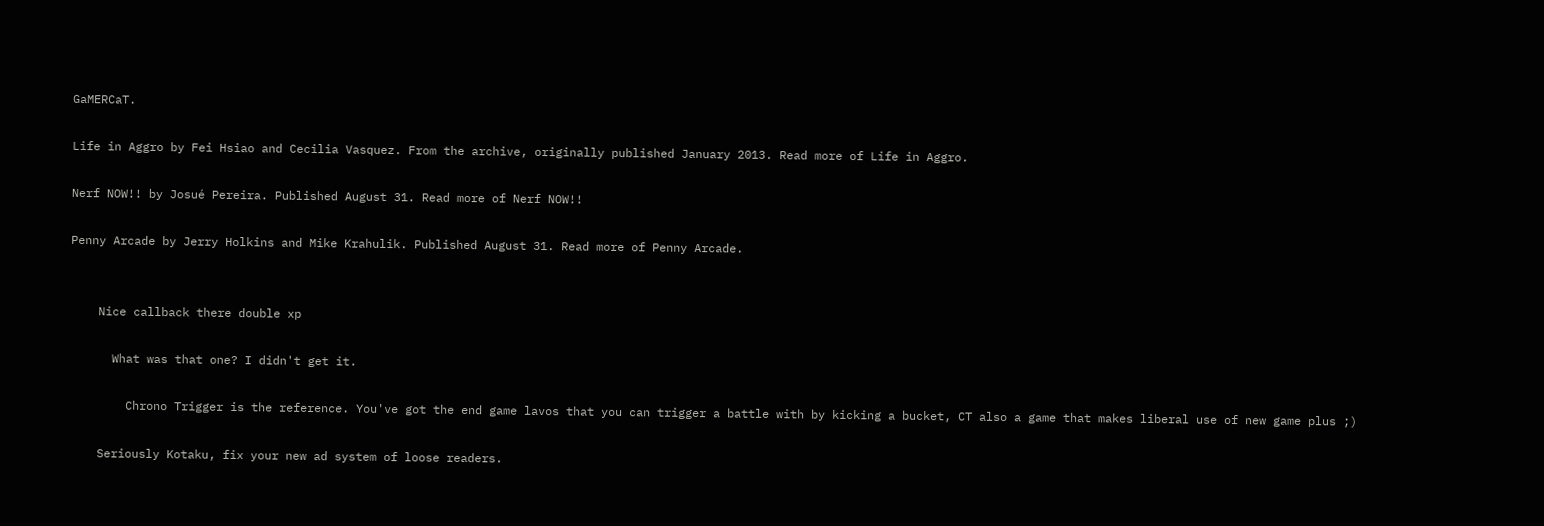GaMERCaT.

Life in Aggro by Fei Hsiao and Cecilia Vasquez. From the archive, originally published January 2013. Read more of Life in Aggro.

Nerf NOW!! by Josué Pereira. Published August 31. Read more of Nerf NOW!!

Penny Arcade by Jerry Holkins and Mike Krahulik. Published August 31. Read more of Penny Arcade.


    Nice callback there double xp

      What was that one? I didn't get it.

        Chrono Trigger is the reference. You've got the end game lavos that you can trigger a battle with by kicking a bucket, CT also a game that makes liberal use of new game plus ;)

    Seriously Kotaku, fix your new ad system of loose readers.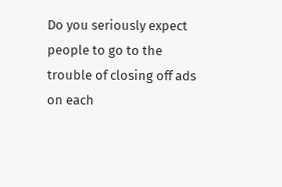Do you seriously expect people to go to the trouble of closing off ads on each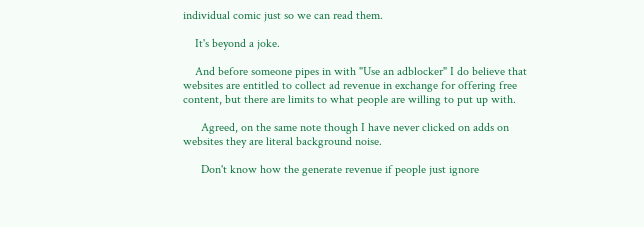individual comic just so we can read them.

    It's beyond a joke.

    And before someone pipes in with "Use an adblocker" I do believe that websites are entitled to collect ad revenue in exchange for offering free content, but there are limits to what people are willing to put up with.

      Agreed, on the same note though I have never clicked on adds on websites they are literal background noise.

      Don't know how the generate revenue if people just ignore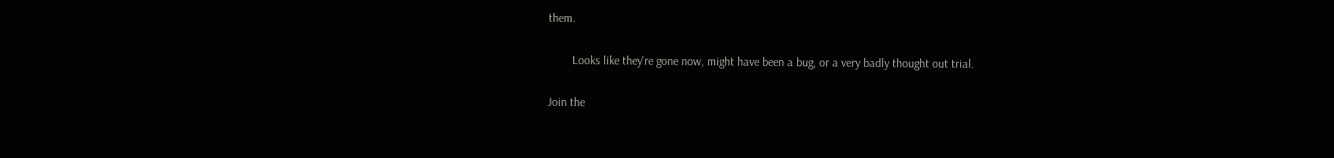them.

        Looks like they're gone now, might have been a bug, or a very badly thought out trial.

Join the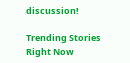discussion!

Trending Stories Right Now